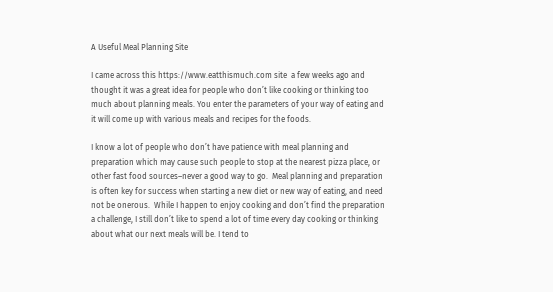A Useful Meal Planning Site

I came across this https://www.eatthismuch.com site  a few weeks ago and thought it was a great idea for people who don’t like cooking or thinking too much about planning meals. You enter the parameters of your way of eating and it will come up with various meals and recipes for the foods.

I know a lot of people who don’t have patience with meal planning and preparation which may cause such people to stop at the nearest pizza place, or other fast food sources–never a good way to go.  Meal planning and preparation is often key for success when starting a new diet or new way of eating, and need not be onerous.  While I happen to enjoy cooking and don’t find the preparation a challenge, I still don’t like to spend a lot of time every day cooking or thinking about what our next meals will be. I tend to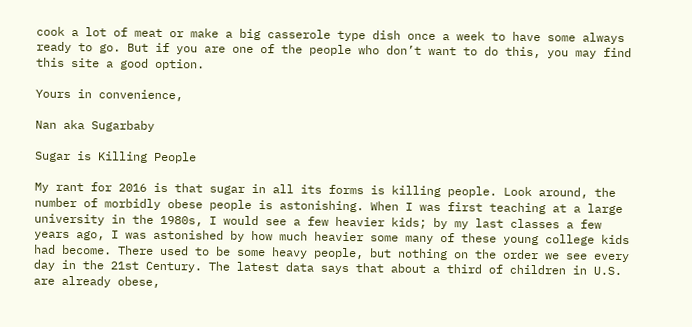cook a lot of meat or make a big casserole type dish once a week to have some always ready to go. But if you are one of the people who don’t want to do this, you may find this site a good option.

Yours in convenience,

Nan aka Sugarbaby

Sugar is Killing People

My rant for 2016 is that sugar in all its forms is killing people. Look around, the number of morbidly obese people is astonishing. When I was first teaching at a large university in the 1980s, I would see a few heavier kids; by my last classes a few years ago, I was astonished by how much heavier some many of these young college kids had become. There used to be some heavy people, but nothing on the order we see every day in the 21st Century. The latest data says that about a third of children in U.S. are already obese,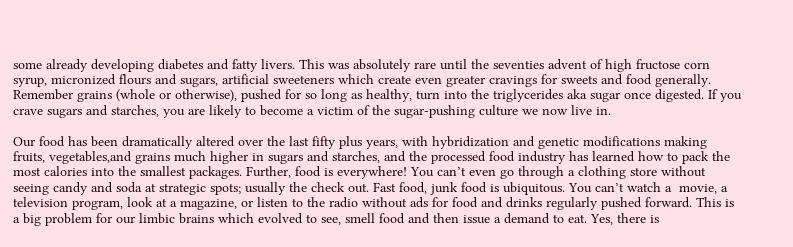some already developing diabetes and fatty livers. This was absolutely rare until the seventies advent of high fructose corn syrup, micronized flours and sugars, artificial sweeteners which create even greater cravings for sweets and food generally. Remember grains (whole or otherwise), pushed for so long as healthy, turn into the triglycerides aka sugar once digested. If you crave sugars and starches, you are likely to become a victim of the sugar-pushing culture we now live in.

Our food has been dramatically altered over the last fifty plus years, with hybridization and genetic modifications making fruits, vegetables,and grains much higher in sugars and starches, and the processed food industry has learned how to pack the most calories into the smallest packages. Further, food is everywhere! You can’t even go through a clothing store without seeing candy and soda at strategic spots; usually the check out. Fast food, junk food is ubiquitous. You can’t watch a  movie, a television program, look at a magazine, or listen to the radio without ads for food and drinks regularly pushed forward. This is a big problem for our limbic brains which evolved to see, smell food and then issue a demand to eat. Yes, there is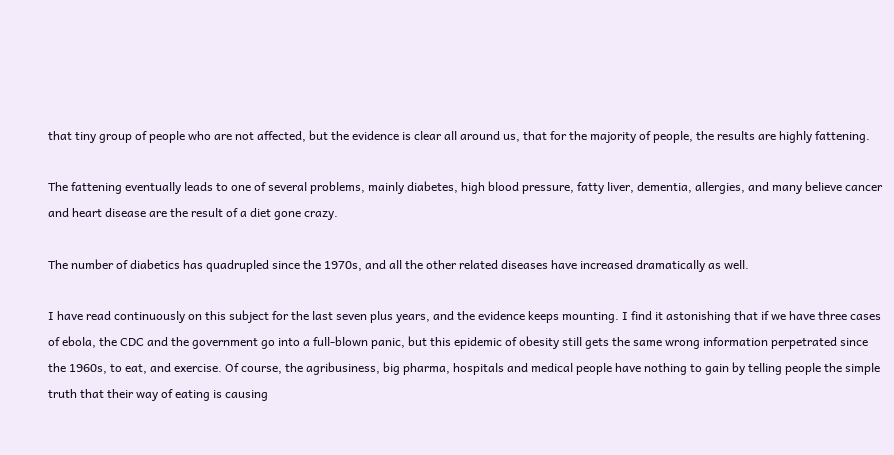that tiny group of people who are not affected, but the evidence is clear all around us, that for the majority of people, the results are highly fattening.

The fattening eventually leads to one of several problems, mainly diabetes, high blood pressure, fatty liver, dementia, allergies, and many believe cancer and heart disease are the result of a diet gone crazy.

The number of diabetics has quadrupled since the 1970s, and all the other related diseases have increased dramatically as well.

I have read continuously on this subject for the last seven plus years, and the evidence keeps mounting. I find it astonishing that if we have three cases of ebola, the CDC and the government go into a full-blown panic, but this epidemic of obesity still gets the same wrong information perpetrated since the 1960s, to eat, and exercise. Of course, the agribusiness, big pharma, hospitals and medical people have nothing to gain by telling people the simple truth that their way of eating is causing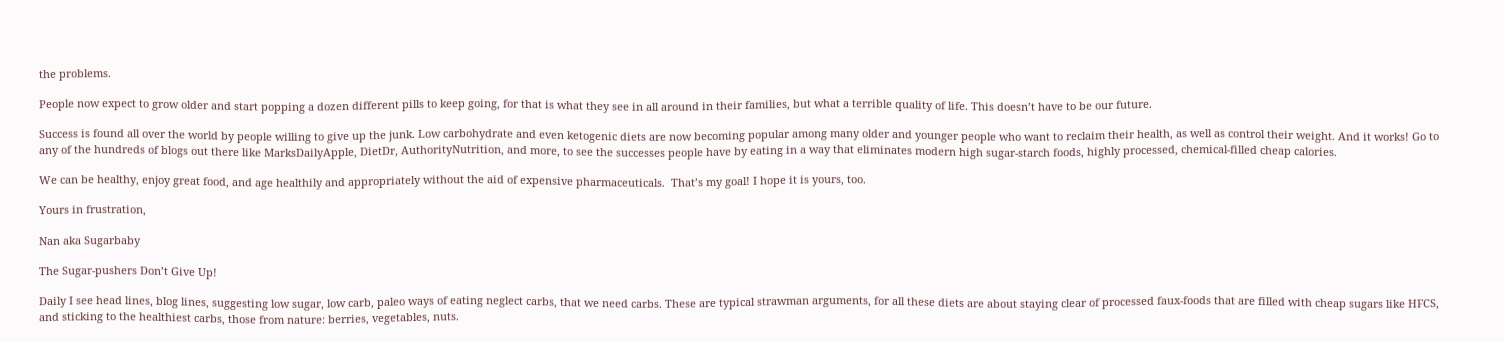the problems.

People now expect to grow older and start popping a dozen different pills to keep going, for that is what they see in all around in their families, but what a terrible quality of life. This doesn’t have to be our future.

Success is found all over the world by people willing to give up the junk. Low carbohydrate and even ketogenic diets are now becoming popular among many older and younger people who want to reclaim their health, as well as control their weight. And it works! Go to any of the hundreds of blogs out there like MarksDailyApple, DietDr, AuthorityNutrition, and more, to see the successes people have by eating in a way that eliminates modern high sugar-starch foods, highly processed, chemical-filled cheap calories.

We can be healthy, enjoy great food, and age healthily and appropriately without the aid of expensive pharmaceuticals.  That’s my goal! I hope it is yours, too.

Yours in frustration,

Nan aka Sugarbaby

The Sugar-pushers Don’t Give Up!

Daily I see head lines, blog lines, suggesting low sugar, low carb, paleo ways of eating neglect carbs, that we need carbs. These are typical strawman arguments, for all these diets are about staying clear of processed faux-foods that are filled with cheap sugars like HFCS, and sticking to the healthiest carbs, those from nature: berries, vegetables, nuts.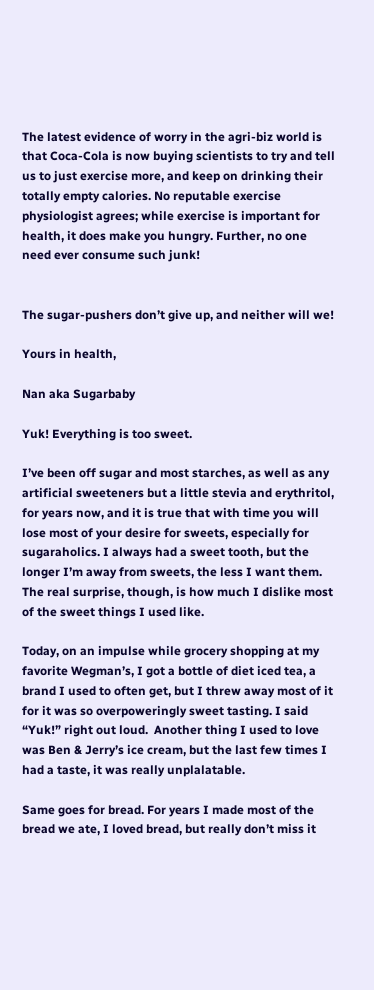The latest evidence of worry in the agri-biz world is that Coca-Cola is now buying scientists to try and tell us to just exercise more, and keep on drinking their totally empty calories. No reputable exercise physiologist agrees; while exercise is important for health, it does make you hungry. Further, no one need ever consume such junk!


The sugar-pushers don’t give up, and neither will we!

Yours in health,

Nan aka Sugarbaby

Yuk! Everything is too sweet.

I’ve been off sugar and most starches, as well as any artificial sweeteners but a little stevia and erythritol, for years now, and it is true that with time you will lose most of your desire for sweets, especially for sugaraholics. I always had a sweet tooth, but the longer I’m away from sweets, the less I want them. The real surprise, though, is how much I dislike most of the sweet things I used like.

Today, on an impulse while grocery shopping at my favorite Wegman’s, I got a bottle of diet iced tea, a brand I used to often get, but I threw away most of it for it was so overpoweringly sweet tasting. I said “Yuk!” right out loud.  Another thing I used to love was Ben & Jerry’s ice cream, but the last few times I had a taste, it was really unplalatable.

Same goes for bread. For years I made most of the bread we ate, I loved bread, but really don’t miss it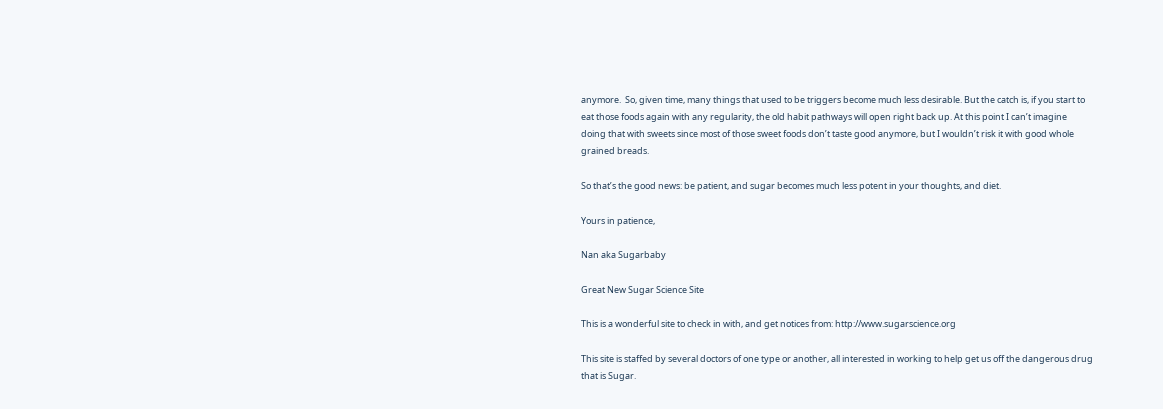anymore.  So, given time, many things that used to be triggers become much less desirable. But the catch is, if you start to eat those foods again with any regularity, the old habit pathways will open right back up. At this point I can’t imagine doing that with sweets since most of those sweet foods don’t taste good anymore, but I wouldn’t risk it with good whole grained breads.

So that’s the good news: be patient, and sugar becomes much less potent in your thoughts, and diet.

Yours in patience,

Nan aka Sugarbaby

Great New Sugar Science Site

This is a wonderful site to check in with, and get notices from: http://www.sugarscience.org

This site is staffed by several doctors of one type or another, all interested in working to help get us off the dangerous drug that is Sugar.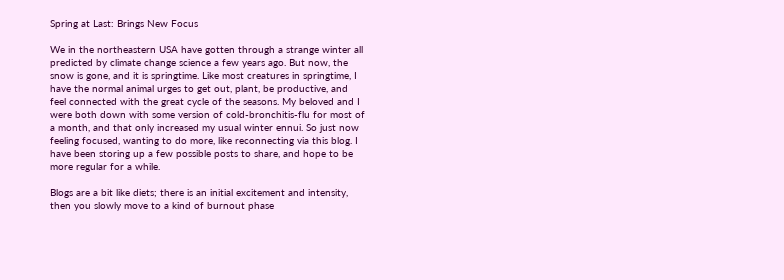Spring at Last: Brings New Focus

We in the northeastern USA have gotten through a strange winter all predicted by climate change science a few years ago. But now, the snow is gone, and it is springtime. Like most creatures in springtime, I have the normal animal urges to get out, plant, be productive, and feel connected with the great cycle of the seasons. My beloved and I were both down with some version of cold-bronchitis-flu for most of a month, and that only increased my usual winter ennui. So just now feeling focused, wanting to do more, like reconnecting via this blog. I have been storing up a few possible posts to share, and hope to be more regular for a while.

Blogs are a bit like diets; there is an initial excitement and intensity, then you slowly move to a kind of burnout phase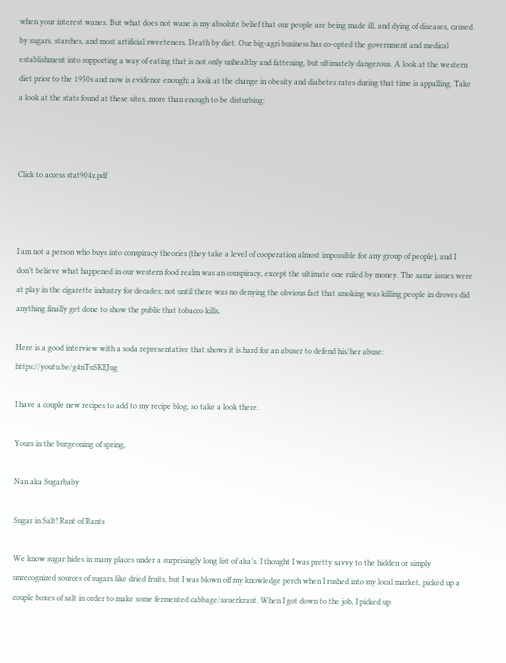when your interest wanes. But what does not wane is my absolute belief that our people are being made ill, and dying of diseases, caused by sugars, starches, and most artificial sweeteners. Death by diet. Our big-agri business has co-opted the government and medical establishment into supporting a way of eating that is not only unhealthy and fattening, but ultimately dangerous. A look at the western diet prior to the 1950s and now is evidence enough; a look at the change in obesity and diabetes rates during that time is appalling. Take a look at the stats found at these sites, more than enough to be disturbing:



Click to access stat904z.pdf



I am not a person who buys into conspiracy theories (they take a level of cooperation almost impossible for any group of people), and I don’t believe what happened in our western food realm was an conspiracy, except the ultimate one ruled by money. The same issues were at play in the cigarette industry for decades; not until there was no denying the obvious fact that smoking was killing people in droves did anything finally get done to show the public that tobacco kills.

Here is a good interview with a soda representative that shows it is hard for an abuser to defend his/her abuse: https://youtu.be/g4nTuSKEJug

I have a couple new recipes to add to my recipe blog, so take a look there.

Yours in the burgeoning of spring,

Nan aka Sugarbaby

Sugar in Salt! Rant of Rants

We know sugar hides in many places under a surprisingly long list of aka’s. I thought I was pretty savvy to the hidden or simply unrecognized sources of sugars like dried fruits, but I was blown off my knowledge perch when I rushed into my local market, picked up a couple boxes of salt in order to make some fermented cabbage/sauerkraut. When I got down to the job, I picked up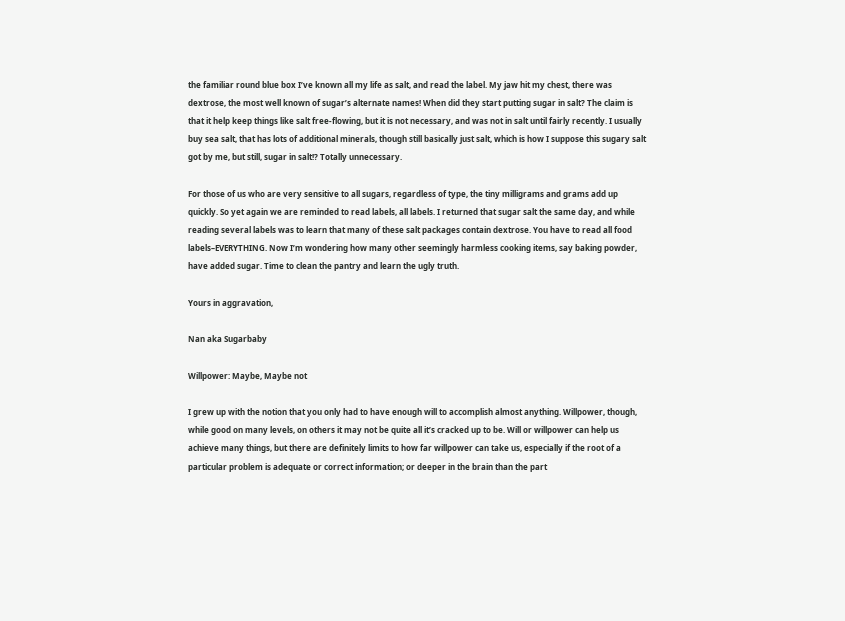the familiar round blue box I’ve known all my life as salt, and read the label. My jaw hit my chest, there was dextrose, the most well known of sugar’s alternate names! When did they start putting sugar in salt? The claim is that it help keep things like salt free-flowing, but it is not necessary, and was not in salt until fairly recently. I usually buy sea salt, that has lots of additional minerals, though still basically just salt, which is how I suppose this sugary salt got by me, but still, sugar in salt!? Totally unnecessary.

For those of us who are very sensitive to all sugars, regardless of type, the tiny milligrams and grams add up quickly. So yet again we are reminded to read labels, all labels. I returned that sugar salt the same day, and while reading several labels was to learn that many of these salt packages contain dextrose. You have to read all food labels–EVERYTHING. Now I’m wondering how many other seemingly harmless cooking items, say baking powder, have added sugar. Time to clean the pantry and learn the ugly truth.

Yours in aggravation,

Nan aka Sugarbaby

Willpower: Maybe, Maybe not

I grew up with the notion that you only had to have enough will to accomplish almost anything. Willpower, though, while good on many levels, on others it may not be quite all it’s cracked up to be. Will or willpower can help us achieve many things, but there are definitely limits to how far willpower can take us, especially if the root of a particular problem is adequate or correct information; or deeper in the brain than the part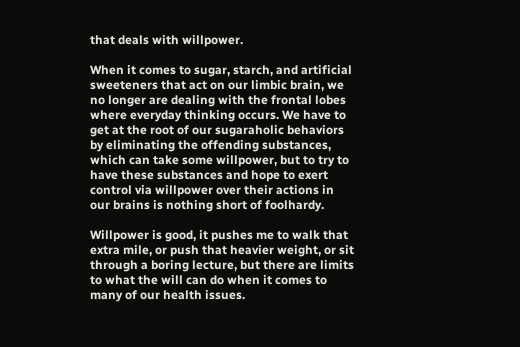that deals with willpower.

When it comes to sugar, starch, and artificial sweeteners that act on our limbic brain, we no longer are dealing with the frontal lobes where everyday thinking occurs. We have to get at the root of our sugaraholic behaviors by eliminating the offending substances, which can take some willpower, but to try to have these substances and hope to exert control via willpower over their actions in our brains is nothing short of foolhardy.

Willpower is good, it pushes me to walk that extra mile, or push that heavier weight, or sit through a boring lecture, but there are limits to what the will can do when it comes to many of our health issues.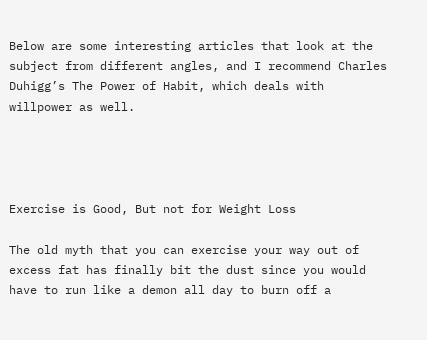Below are some interesting articles that look at the subject from different angles, and I recommend Charles Duhigg’s The Power of Habit, which deals with willpower as well.




Exercise is Good, But not for Weight Loss

The old myth that you can exercise your way out of excess fat has finally bit the dust since you would have to run like a demon all day to burn off a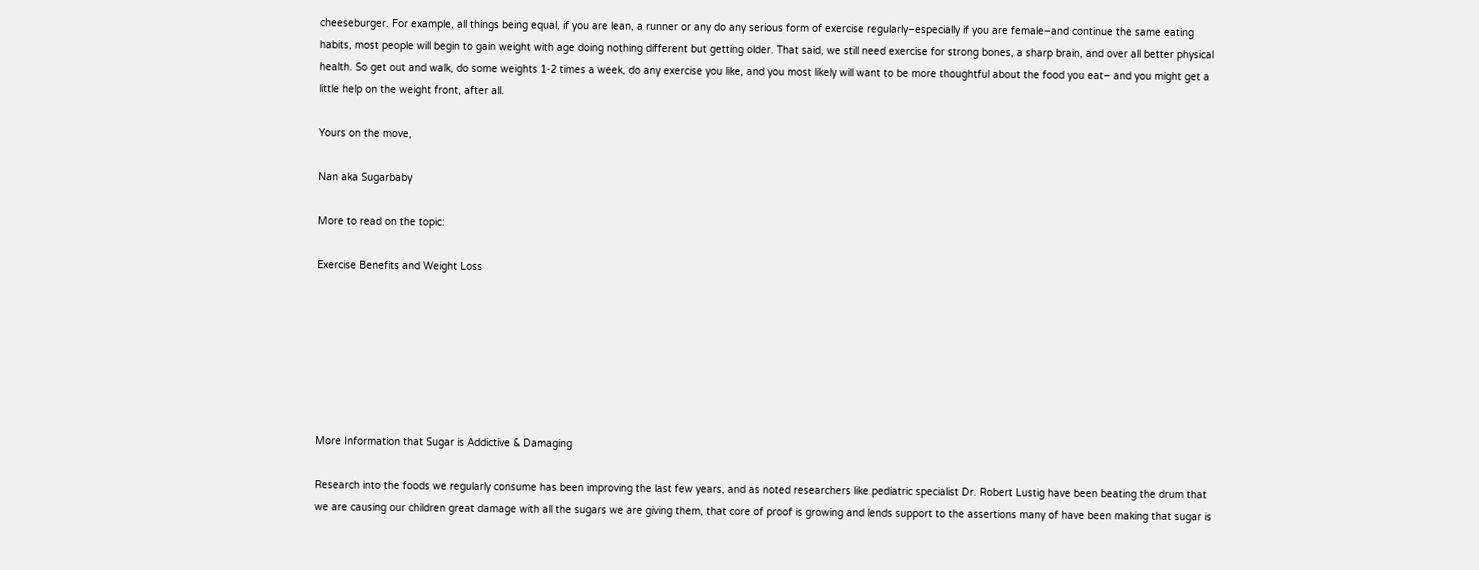cheeseburger. For example, all things being equal, if you are lean, a runner or any do any serious form of exercise regularly–especially if you are female–and continue the same eating habits, most people will begin to gain weight with age doing nothing different but getting older. That said, we still need exercise for strong bones, a sharp brain, and over all better physical health. So get out and walk, do some weights 1-2 times a week, do any exercise you like, and you most likely will want to be more thoughtful about the food you eat– and you might get a little help on the weight front, after all.

Yours on the move,

Nan aka Sugarbaby

More to read on the topic:

Exercise Benefits and Weight Loss







More Information that Sugar is Addictive & Damaging

Research into the foods we regularly consume has been improving the last few years, and as noted researchers like pediatric specialist Dr. Robert Lustig have been beating the drum that we are causing our children great damage with all the sugars we are giving them, that core of proof is growing and lends support to the assertions many of have been making that sugar is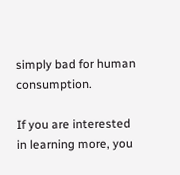simply bad for human consumption.

If you are interested in learning more, you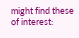might find these of interest: